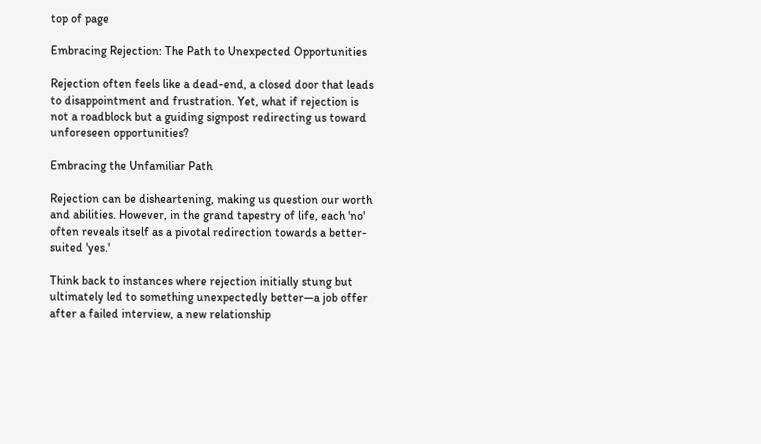top of page

Embracing Rejection: The Path to Unexpected Opportunities

Rejection often feels like a dead-end, a closed door that leads to disappointment and frustration. Yet, what if rejection is not a roadblock but a guiding signpost redirecting us toward unforeseen opportunities?

Embracing the Unfamiliar Path

Rejection can be disheartening, making us question our worth and abilities. However, in the grand tapestry of life, each 'no' often reveals itself as a pivotal redirection towards a better-suited 'yes.'

Think back to instances where rejection initially stung but ultimately led to something unexpectedly better—a job offer after a failed interview, a new relationship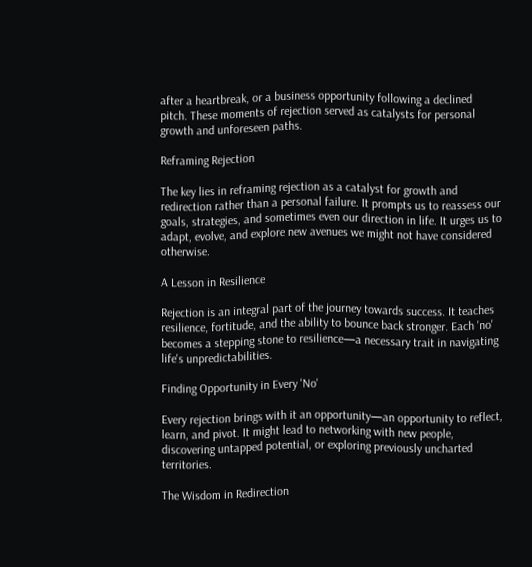after a heartbreak, or a business opportunity following a declined pitch. These moments of rejection served as catalysts for personal growth and unforeseen paths.

Reframing Rejection

The key lies in reframing rejection as a catalyst for growth and redirection rather than a personal failure. It prompts us to reassess our goals, strategies, and sometimes even our direction in life. It urges us to adapt, evolve, and explore new avenues we might not have considered otherwise.

A Lesson in Resilience

Rejection is an integral part of the journey towards success. It teaches resilience, fortitude, and the ability to bounce back stronger. Each 'no' becomes a stepping stone to resilience—a necessary trait in navigating life's unpredictabilities.

Finding Opportunity in Every 'No'

Every rejection brings with it an opportunity—an opportunity to reflect, learn, and pivot. It might lead to networking with new people, discovering untapped potential, or exploring previously uncharted territories.

The Wisdom in Redirection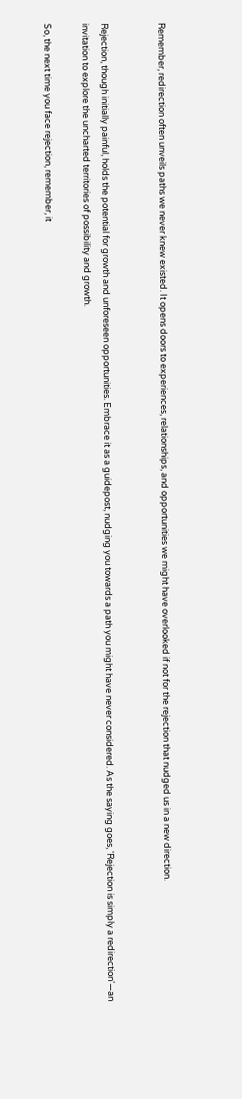Remember, redirection often unveils paths we never knew existed. It opens doors to experiences, relationships, and opportunities we might have overlooked if not for the rejection that nudged us in a new direction.


Rejection, though initially painful, holds the potential for growth and unforeseen opportunities. Embrace it as a guidepost, nudging you towards a path you might have never considered. As the saying goes, 'Rejection is simply a redirection'—an invitation to explore the uncharted territories of possibility and growth.

So, the next time you face rejection, remember, it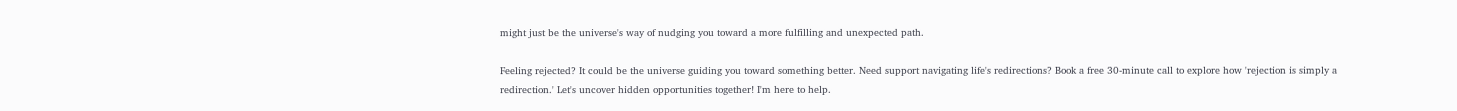might just be the universe's way of nudging you toward a more fulfilling and unexpected path.

Feeling rejected? It could be the universe guiding you toward something better. Need support navigating life's redirections? Book a free 30-minute call to explore how 'rejection is simply a redirection.' Let's uncover hidden opportunities together! I'm here to help.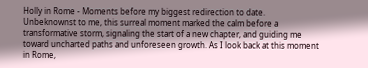Holly in Rome - Moments before my biggest redirection to date. Unbeknownst to me, this surreal moment marked the calm before a transformative storm, signaling the start of a new chapter, and guiding me toward uncharted paths and unforeseen growth. As I look back at this moment in Rome,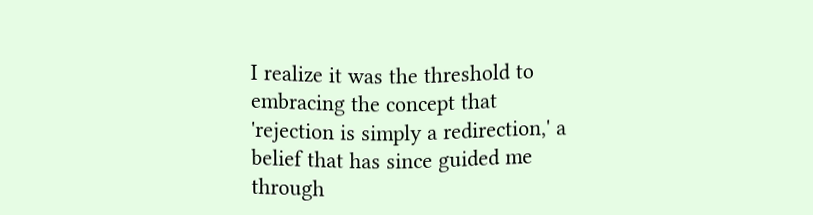I realize it was the threshold to embracing the concept that 'rejection is simply a redirection,' a belief that has since guided me through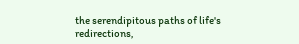the serendipitous paths of life's redirections,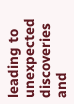leading to unexpected discoveries and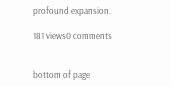profound expansion.

181 views0 comments


bottom of page